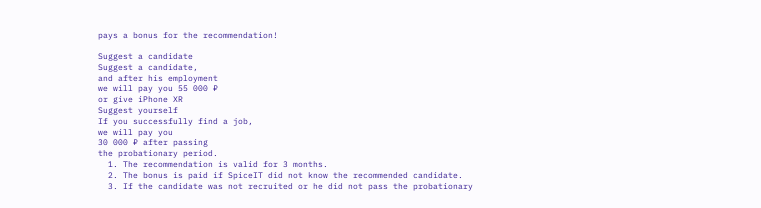pays a bonus for the recommendation!

Suggest a candidate
Suggest a candidate,
and after his employment
we will pay you 55 000 ₽
or give iPhone XR
Suggest yourself
If you successfully find a job,
we will pay you
30 000 ₽ after passing
the probationary period.
  1. The recommendation is valid for 3 months.
  2. The bonus is paid if SpiceIT did not know the recommended candidate.
  3. If the candidate was not recruited or he did not pass the probationary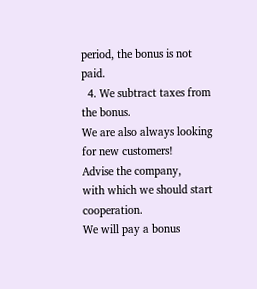period, the bonus is not paid.
  4. We subtract taxes from the bonus.
We are also always looking for new customers!
Advise the company,
with which we should start cooperation.
We will pay a bonus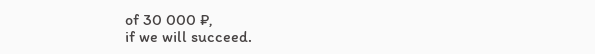of 30 000 ₽,
if we will succeed.